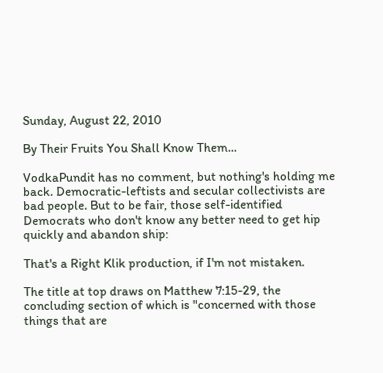Sunday, August 22, 2010

By Their Fruits You Shall Know Them...

VodkaPundit has no comment, but nothing's holding me back. Democratic-leftists and secular collectivists are bad people. But to be fair, those self-identified Democrats who don't know any better need to get hip quickly and abandon ship:

That's a Right Klik production, if I'm not mistaken.

The title at top draws on Matthew 7:15-29, the concluding section of which is "concerned with those things that are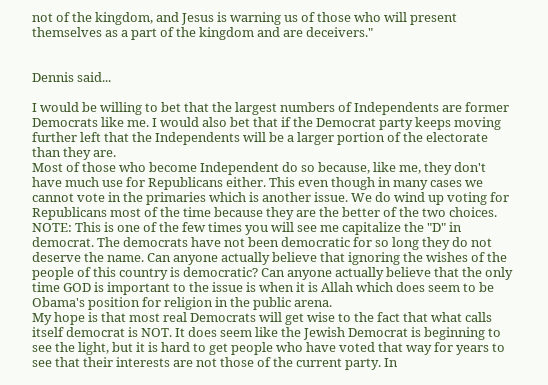not of the kingdom, and Jesus is warning us of those who will present themselves as a part of the kingdom and are deceivers."


Dennis said...

I would be willing to bet that the largest numbers of Independents are former Democrats like me. I would also bet that if the Democrat party keeps moving further left that the Independents will be a larger portion of the electorate than they are.
Most of those who become Independent do so because, like me, they don't have much use for Republicans either. This even though in many cases we cannot vote in the primaries which is another issue. We do wind up voting for Republicans most of the time because they are the better of the two choices.
NOTE: This is one of the few times you will see me capitalize the "D" in democrat. The democrats have not been democratic for so long they do not deserve the name. Can anyone actually believe that ignoring the wishes of the people of this country is democratic? Can anyone actually believe that the only time GOD is important to the issue is when it is Allah which does seem to be Obama's position for religion in the public arena.
My hope is that most real Democrats will get wise to the fact that what calls itself democrat is NOT. It does seem like the Jewish Democrat is beginning to see the light, but it is hard to get people who have voted that way for years to see that their interests are not those of the current party. In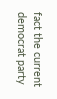fact the current democrat party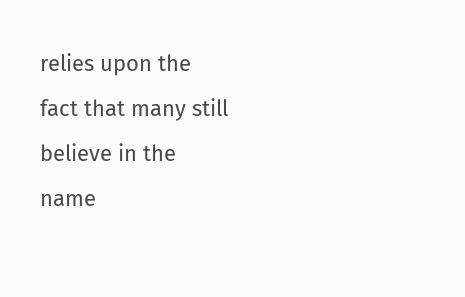relies upon the fact that many still believe in the name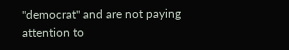"democrat" and are not paying attention to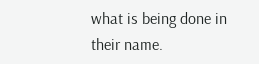what is being done in their name.